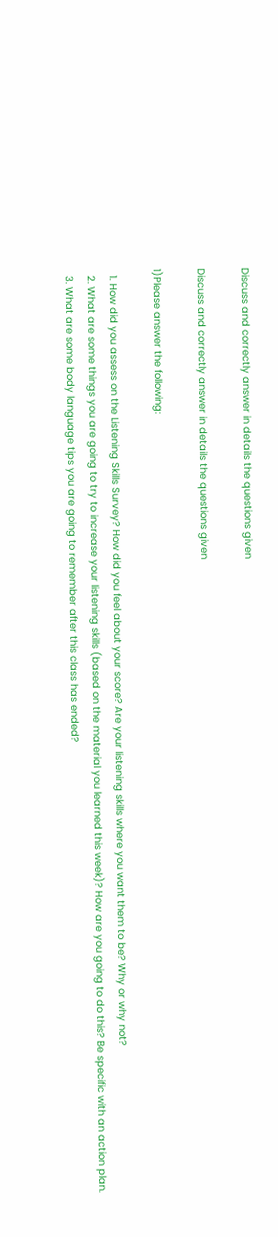Discuss and correctly answer in details the questions given

Discuss and correctly answer in details the questions given

1)Please answer the following:

  1. How did you assess on the Listening Skills Survey? How did you feel about your score? Are your listening skills where you want them to be? Why or why not?
  2. What are some things you are going to try to increase your listening skills (based on the material you learned this week)? How are you going to do this? Be specific with an action plan.
  3. What are some body language tips you are going to remember after this class has ended?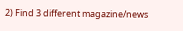2) Find 3 different magazine/news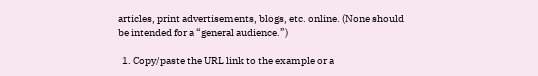articles, print advertisements, blogs, etc. online. (None should be intended for a “general audience.”)

  1. Copy/paste the URL link to the example or a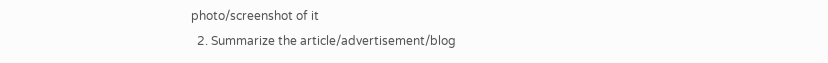photo/screenshot of it
  2. Summarize the article/advertisement/blog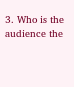3. Who is the audience the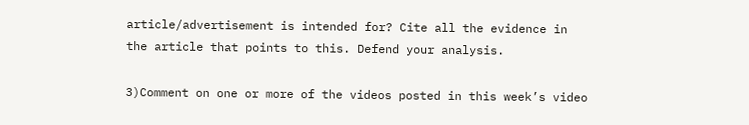article/advertisement is intended for? Cite all the evidence in the article that points to this. Defend your analysis.

3)Comment on one or more of the videos posted in this week’s video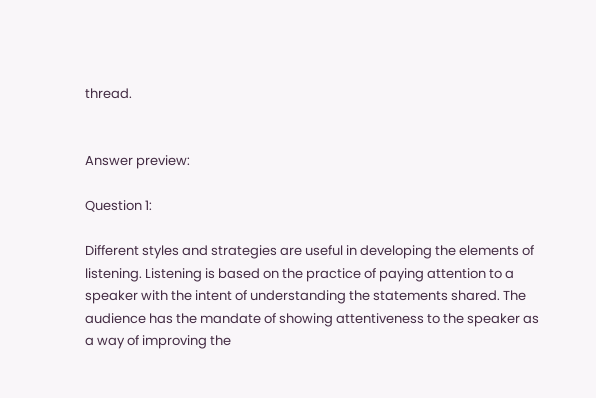thread.


Answer preview:

Question 1:

Different styles and strategies are useful in developing the elements of listening. Listening is based on the practice of paying attention to a speaker with the intent of understanding the statements shared. The audience has the mandate of showing attentiveness to the speaker as a way of improving the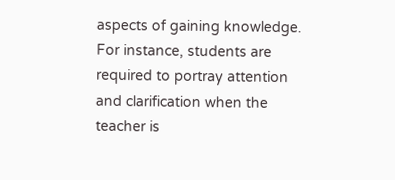aspects of gaining knowledge. For instance, students are required to portray attention and clarification when the teacher is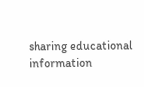sharing educational information